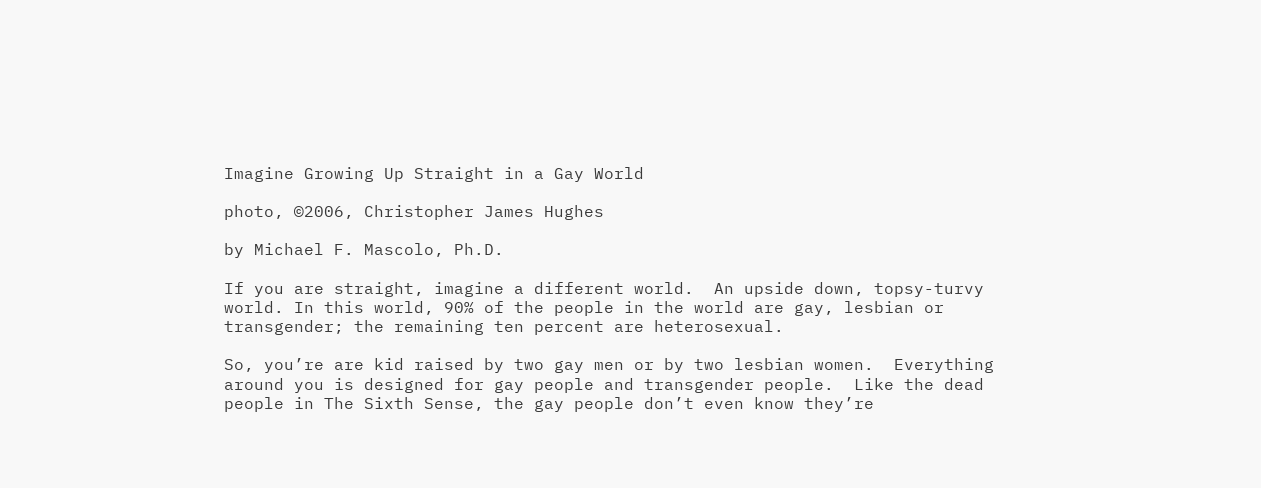Imagine Growing Up Straight in a Gay World

photo, ©2006, Christopher James Hughes

by Michael F. Mascolo, Ph.D.

If you are straight, imagine a different world.  An upside down, topsy-turvy world. In this world, 90% of the people in the world are gay, lesbian or transgender; the remaining ten percent are heterosexual.

So, you’re are kid raised by two gay men or by two lesbian women.  Everything around you is designed for gay people and transgender people.  Like the dead people in The Sixth Sense, the gay people don’t even know they’re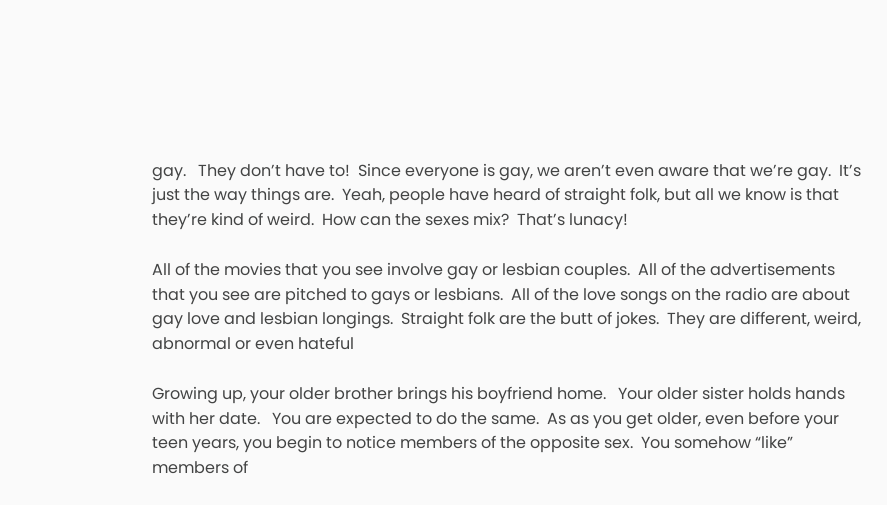gay.   They don’t have to!  Since everyone is gay, we aren’t even aware that we’re gay.  It’s just the way things are.  Yeah, people have heard of straight folk, but all we know is that they’re kind of weird.  How can the sexes mix?  That’s lunacy!

All of the movies that you see involve gay or lesbian couples.  All of the advertisements that you see are pitched to gays or lesbians.  All of the love songs on the radio are about gay love and lesbian longings.  Straight folk are the butt of jokes.  They are different, weird, abnormal or even hateful

Growing up, your older brother brings his boyfriend home.   Your older sister holds hands with her date.   You are expected to do the same.  As as you get older, even before your teen years, you begin to notice members of the opposite sex.  You somehow “like” members of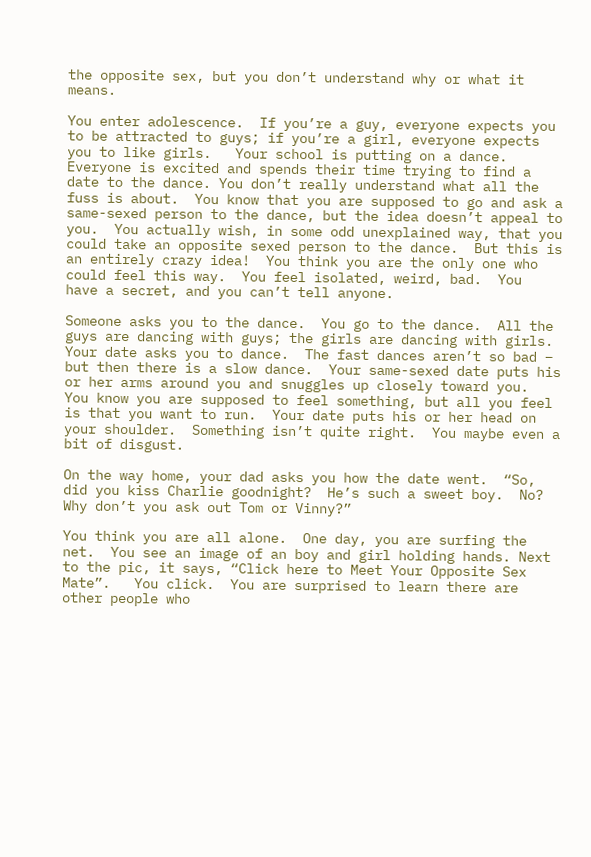the opposite sex, but you don’t understand why or what it means.

You enter adolescence.  If you’re a guy, everyone expects you to be attracted to guys; if you’re a girl, everyone expects you to like girls.   Your school is putting on a dance.  Everyone is excited and spends their time trying to find a date to the dance. You don’t really understand what all the fuss is about.  You know that you are supposed to go and ask a same-sexed person to the dance, but the idea doesn’t appeal to you.  You actually wish, in some odd unexplained way, that you could take an opposite sexed person to the dance.  But this is an entirely crazy idea!  You think you are the only one who could feel this way.  You feel isolated, weird, bad.  You  have a secret, and you can’t tell anyone.

Someone asks you to the dance.  You go to the dance.  All the guys are dancing with guys; the girls are dancing with girls.  Your date asks you to dance.  The fast dances aren’t so bad – but then there is a slow dance.  Your same-sexed date puts his or her arms around you and snuggles up closely toward you.  You know you are supposed to feel something, but all you feel is that you want to run.  Your date puts his or her head on your shoulder.  Something isn’t quite right.  You maybe even a bit of disgust.

On the way home, your dad asks you how the date went.  “So, did you kiss Charlie goodnight?  He’s such a sweet boy.  No?  Why don’t you ask out Tom or Vinny?”

You think you are all alone.  One day, you are surfing the net.  You see an image of an boy and girl holding hands. Next to the pic, it says, “Click here to Meet Your Opposite Sex Mate”.   You click.  You are surprised to learn there are other people who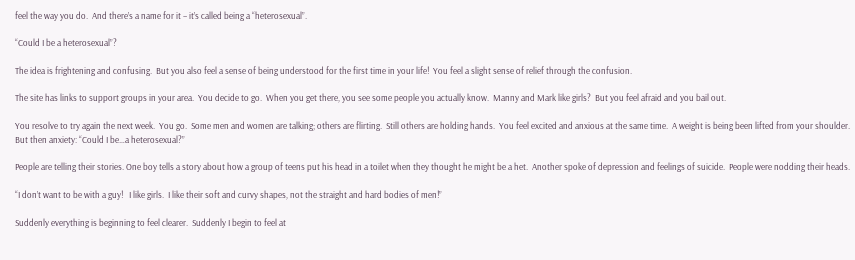feel the way you do.  And there’s a name for it – it’s called being a “heterosexual”.

“Could I be a heterosexual”?

The idea is frightening and confusing.  But you also feel a sense of being understood for the first time in your life!  You feel a slight sense of relief through the confusion.

The site has links to support groups in your area.  You decide to go.  When you get there, you see some people you actually know.  Manny and Mark like girls?  But you feel afraid and you bail out.

You resolve to try again the next week.  You go.  Some men and women are talking; others are flirting.  Still others are holding hands.  You feel excited and anxious at the same time.  A weight is being been lifted from your shoulder.  But then anxiety: “Could I be…a heterosexual?”

People are telling their stories. One boy tells a story about how a group of teens put his head in a toilet when they thought he might be a het.  Another spoke of depression and feelings of suicide.  People were nodding their heads.

“I don’t want to be with a guy!   I like girls.  I like their soft and curvy shapes, not the straight and hard bodies of men!”

Suddenly everything is beginning to feel clearer.  Suddenly I begin to feel at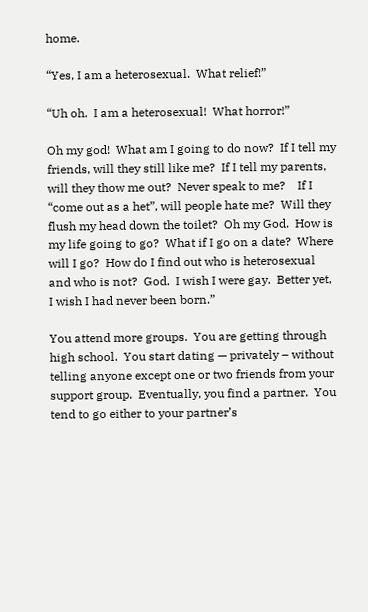home.

“Yes, I am a heterosexual.  What relief!”

“Uh oh.  I am a heterosexual!  What horror!”

Oh my god!  What am I going to do now?  If I tell my friends, will they still like me?  If I tell my parents, will they thow me out?  Never speak to me?    If I “come out as a het”, will people hate me?  Will they flush my head down the toilet?  Oh my God.  How is my life going to go?  What if I go on a date?  Where will I go?  How do I find out who is heterosexual and who is not?  God.  I wish I were gay.  Better yet, I wish I had never been born.”

You attend more groups.  You are getting through high school.  You start dating — privately – without telling anyone except one or two friends from your support group.  Eventually, you find a partner.  You tend to go either to your partner’s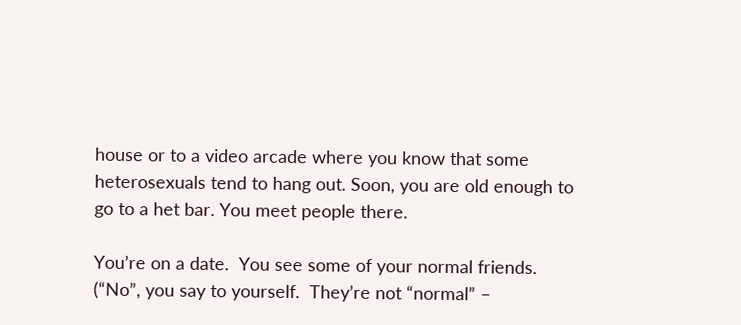house or to a video arcade where you know that some heterosexuals tend to hang out. Soon, you are old enough to go to a het bar. You meet people there.

You’re on a date.  You see some of your normal friends.  (“No”, you say to yourself.  They’re not “normal” –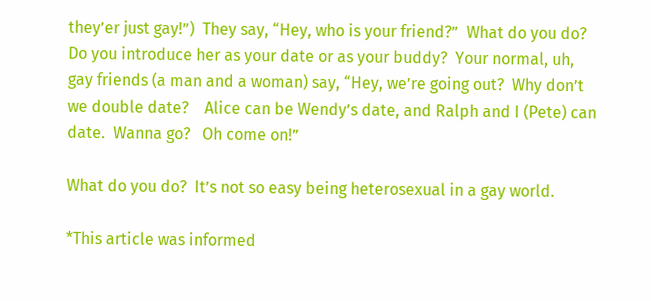they’er just gay!”)  They say, “Hey, who is your friend?”  What do you do?  Do you introduce her as your date or as your buddy?  Your normal, uh, gay friends (a man and a woman) say, “Hey, we’re going out?  Why don’t we double date?    Alice can be Wendy’s date, and Ralph and I (Pete) can date.  Wanna go?   Oh come on!”

What do you do?  It’s not so easy being heterosexual in a gay world.

*This article was informed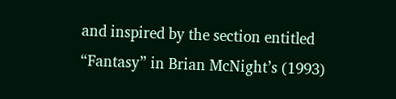and inspired by the section entitled “Fantasy” in Brian McNight’s (1993)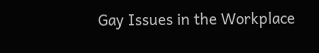Gay Issues in the Workplace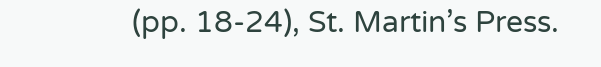(pp. 18-24), St. Martin’s Press.